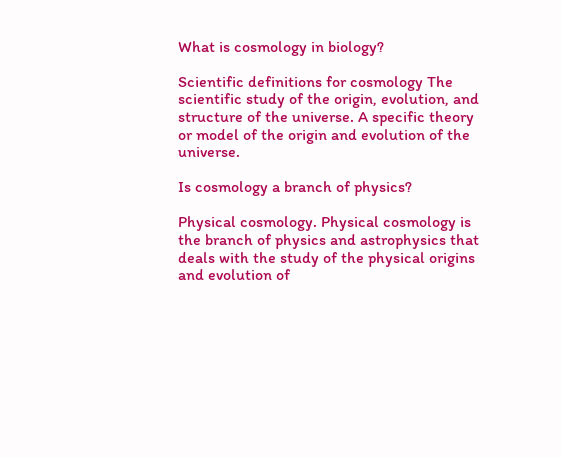What is cosmology in biology?

Scientific definitions for cosmology The scientific study of the origin, evolution, and structure of the universe. A specific theory or model of the origin and evolution of the universe.

Is cosmology a branch of physics?

Physical cosmology. Physical cosmology is the branch of physics and astrophysics that deals with the study of the physical origins and evolution of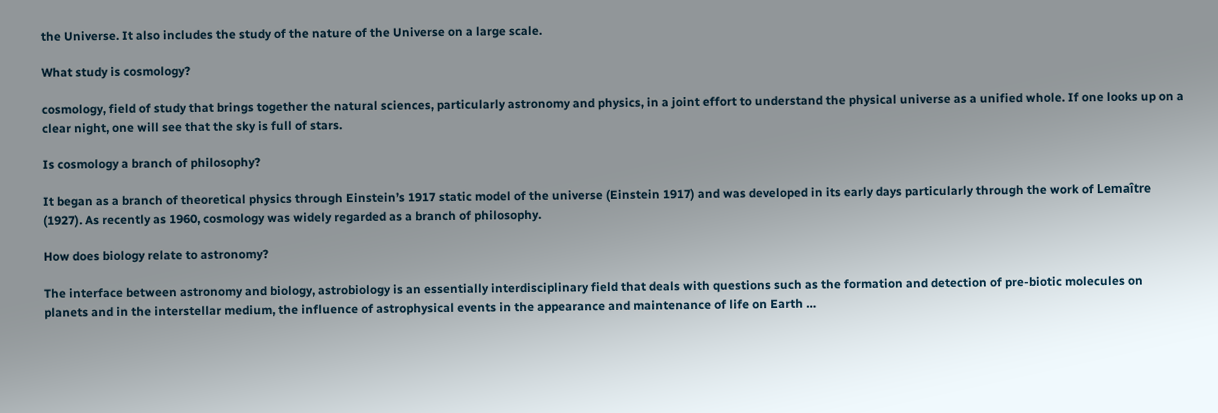the Universe. It also includes the study of the nature of the Universe on a large scale.

What study is cosmology?

cosmology, field of study that brings together the natural sciences, particularly astronomy and physics, in a joint effort to understand the physical universe as a unified whole. If one looks up on a clear night, one will see that the sky is full of stars.

Is cosmology a branch of philosophy?

It began as a branch of theoretical physics through Einstein’s 1917 static model of the universe (Einstein 1917) and was developed in its early days particularly through the work of Lemaître (1927). As recently as 1960, cosmology was widely regarded as a branch of philosophy.

How does biology relate to astronomy?

The interface between astronomy and biology, astrobiology is an essentially interdisciplinary field that deals with questions such as the formation and detection of pre-biotic molecules on planets and in the interstellar medium, the influence of astrophysical events in the appearance and maintenance of life on Earth …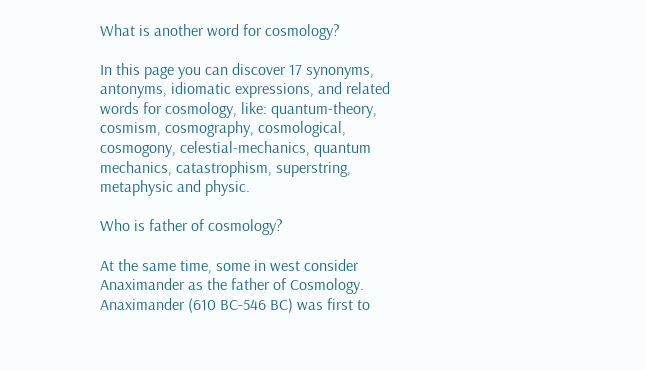What is another word for cosmology?

In this page you can discover 17 synonyms, antonyms, idiomatic expressions, and related words for cosmology, like: quantum-theory, cosmism, cosmography, cosmological, cosmogony, celestial-mechanics, quantum mechanics, catastrophism, superstring, metaphysic and physic.

Who is father of cosmology?

At the same time, some in west consider Anaximander as the father of Cosmology. Anaximander (610 BC-546 BC) was first to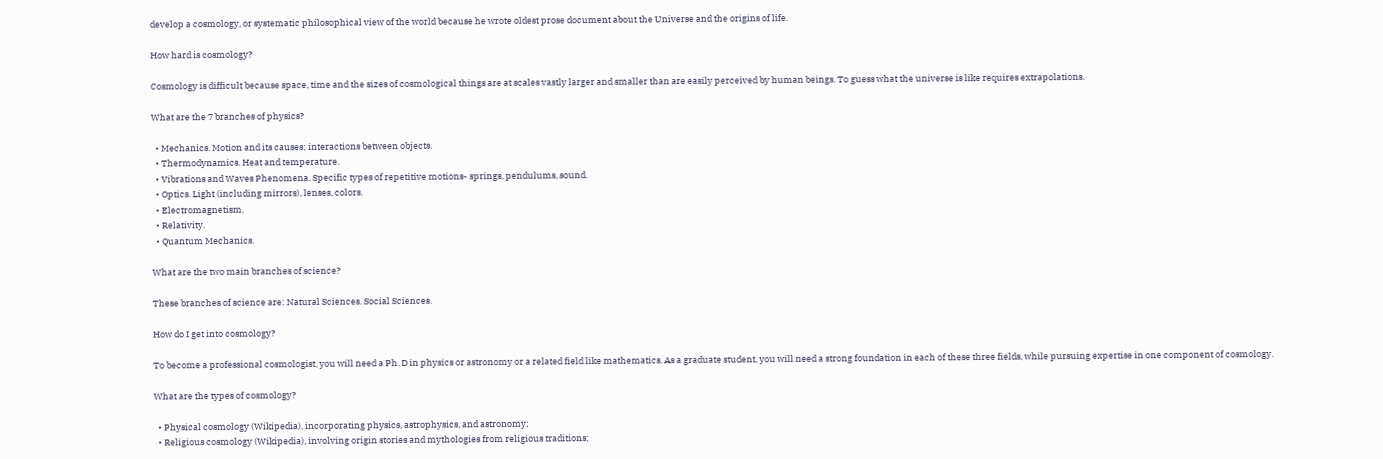develop a cosmology, or systematic philosophical view of the world because he wrote oldest prose document about the Universe and the origins of life.

How hard is cosmology?

Cosmology is difficult because space, time and the sizes of cosmological things are at scales vastly larger and smaller than are easily perceived by human beings. To guess what the universe is like requires extrapolations.

What are the 7 branches of physics?

  • Mechanics. Motion and its causes; interactions between objects.
  • Thermodynamics. Heat and temperature.
  • Vibrations and Waves Phenomena. Specific types of repetitive motions- springs, pendulums, sound.
  • Optics. Light (including mirrors), lenses, colors.
  • Electromagnetism.
  • Relativity.
  • Quantum Mechanics.

What are the two main branches of science?

These branches of science are: Natural Sciences. Social Sciences.

How do I get into cosmology?

To become a professional cosmologist, you will need a Ph. D in physics or astronomy or a related field like mathematics. As a graduate student, you will need a strong foundation in each of these three fields, while pursuing expertise in one component of cosmology.

What are the types of cosmology?

  • Physical cosmology (Wikipedia), incorporating physics, astrophysics, and astronomy;
  • Religious cosmology (Wikipedia), involving origin stories and mythologies from religious traditions;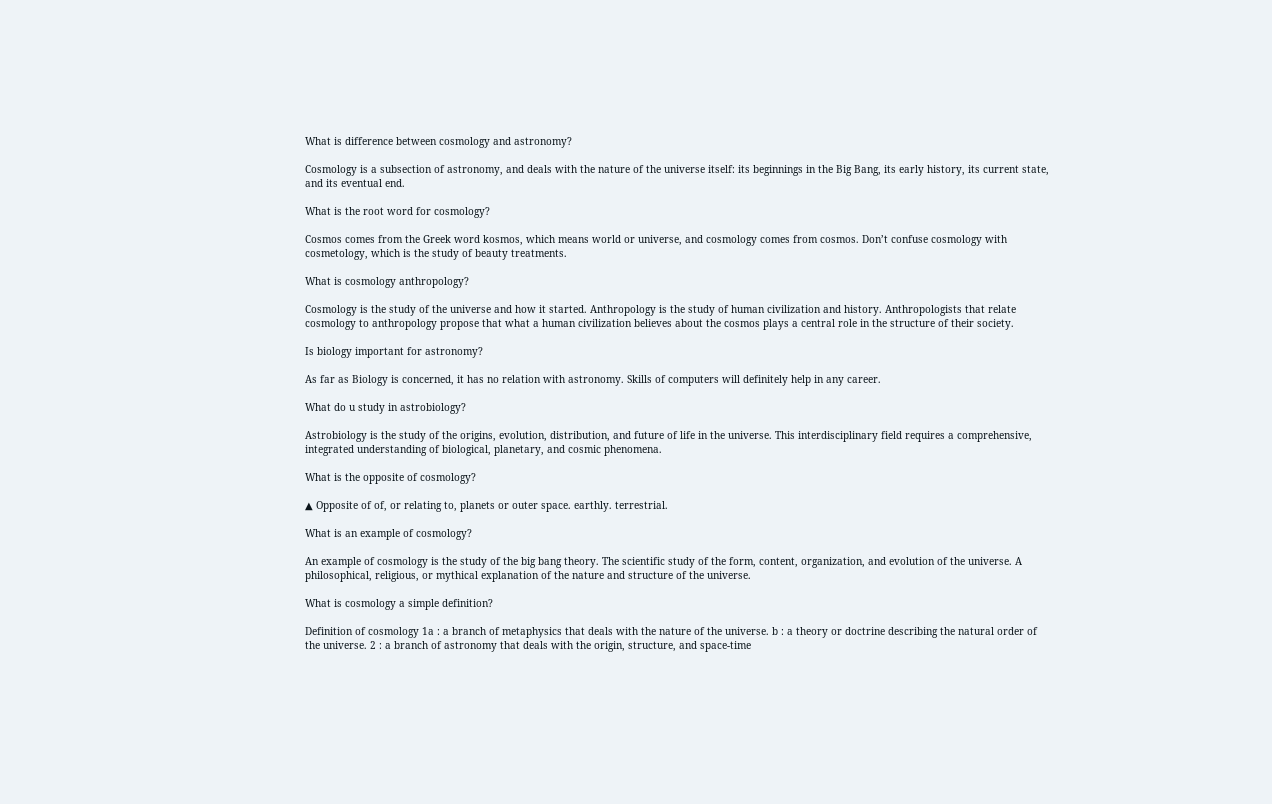What is difference between cosmology and astronomy?

Cosmology is a subsection of astronomy, and deals with the nature of the universe itself: its beginnings in the Big Bang, its early history, its current state, and its eventual end.

What is the root word for cosmology?

Cosmos comes from the Greek word kosmos, which means world or universe, and cosmology comes from cosmos. Don’t confuse cosmology with cosmetology, which is the study of beauty treatments.

What is cosmology anthropology?

Cosmology is the study of the universe and how it started. Anthropology is the study of human civilization and history. Anthropologists that relate cosmology to anthropology propose that what a human civilization believes about the cosmos plays a central role in the structure of their society.

Is biology important for astronomy?

As far as Biology is concerned, it has no relation with astronomy. Skills of computers will definitely help in any career.

What do u study in astrobiology?

Astrobiology is the study of the origins, evolution, distribution, and future of life in the universe. This interdisciplinary field requires a comprehensive, integrated understanding of biological, planetary, and cosmic phenomena.

What is the opposite of cosmology?

▲ Opposite of of, or relating to, planets or outer space. earthly. terrestrial.

What is an example of cosmology?

An example of cosmology is the study of the big bang theory. The scientific study of the form, content, organization, and evolution of the universe. A philosophical, religious, or mythical explanation of the nature and structure of the universe.

What is cosmology a simple definition?

Definition of cosmology 1a : a branch of metaphysics that deals with the nature of the universe. b : a theory or doctrine describing the natural order of the universe. 2 : a branch of astronomy that deals with the origin, structure, and space-time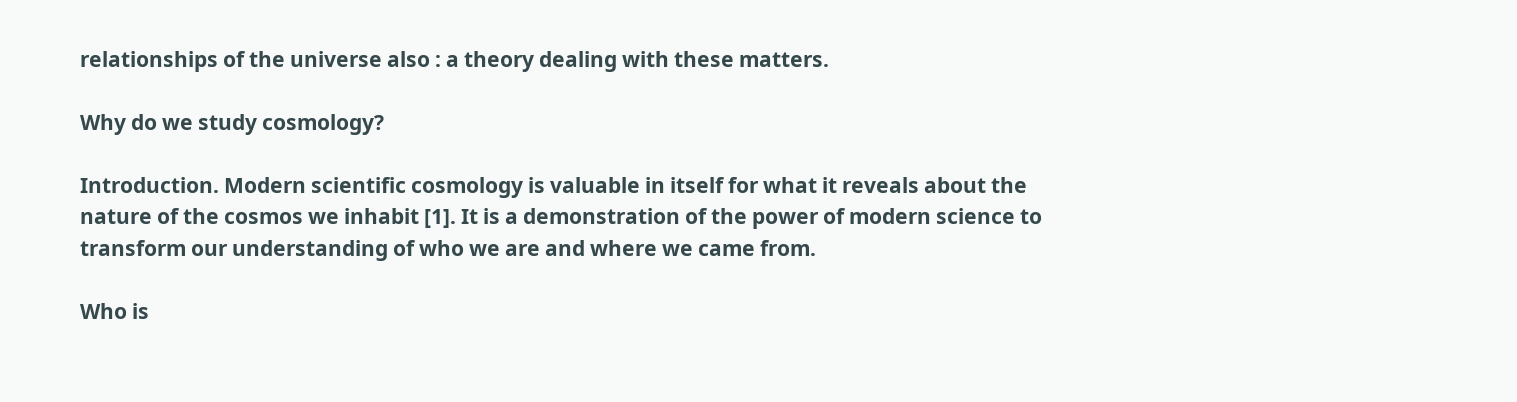relationships of the universe also : a theory dealing with these matters.

Why do we study cosmology?

Introduction. Modern scientific cosmology is valuable in itself for what it reveals about the nature of the cosmos we inhabit [1]. It is a demonstration of the power of modern science to transform our understanding of who we are and where we came from.

Who is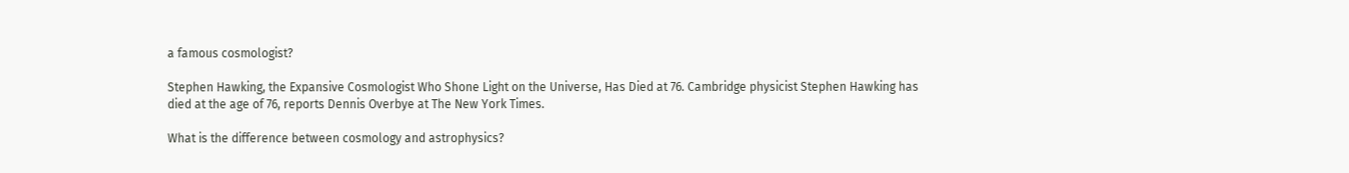a famous cosmologist?

Stephen Hawking, the Expansive Cosmologist Who Shone Light on the Universe, Has Died at 76. Cambridge physicist Stephen Hawking has died at the age of 76, reports Dennis Overbye at The New York Times.

What is the difference between cosmology and astrophysics?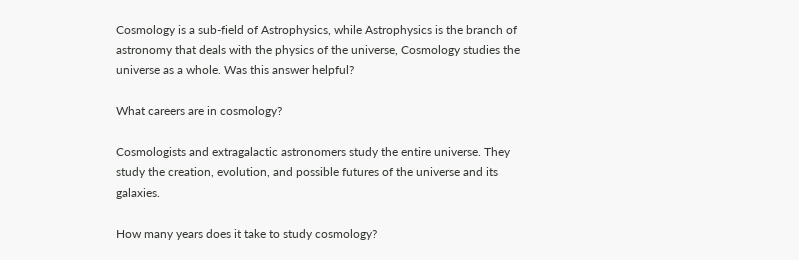Cosmology is a sub-field of Astrophysics, while Astrophysics is the branch of astronomy that deals with the physics of the universe, Cosmology studies the universe as a whole. Was this answer helpful?

What careers are in cosmology?

Cosmologists and extragalactic astronomers study the entire universe. They study the creation, evolution, and possible futures of the universe and its galaxies.

How many years does it take to study cosmology?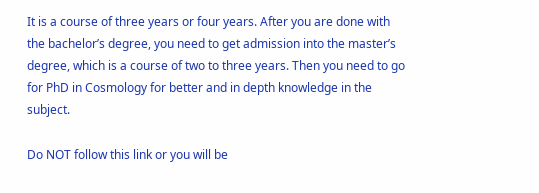It is a course of three years or four years. After you are done with the bachelor’s degree, you need to get admission into the master’s degree, which is a course of two to three years. Then you need to go for PhD in Cosmology for better and in depth knowledge in the subject.

Do NOT follow this link or you will be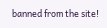banned from the site!